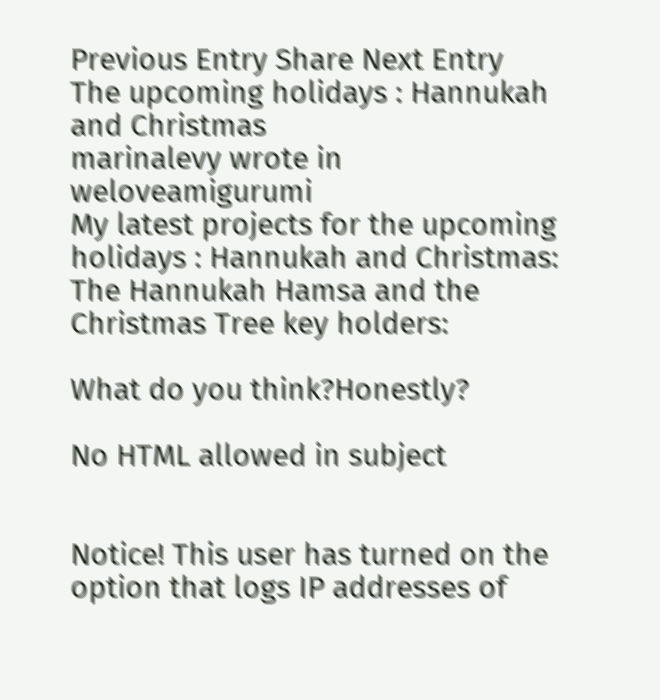Previous Entry Share Next Entry
The upcoming holidays : Hannukah and Christmas
marinalevy wrote in weloveamigurumi
My latest projects for the upcoming holidays : Hannukah and Christmas:
The Hannukah Hamsa and the Christmas Tree key holders:

What do you think?Honestly?

No HTML allowed in subject


Notice! This user has turned on the option that logs IP addresses of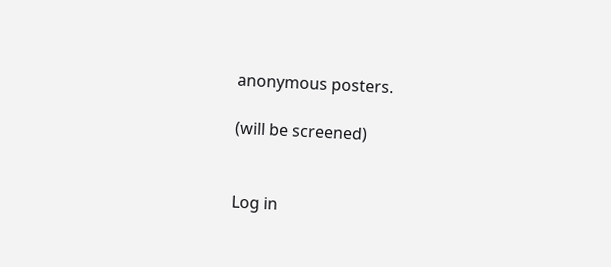anonymous posters.

(will be screened)


Log in